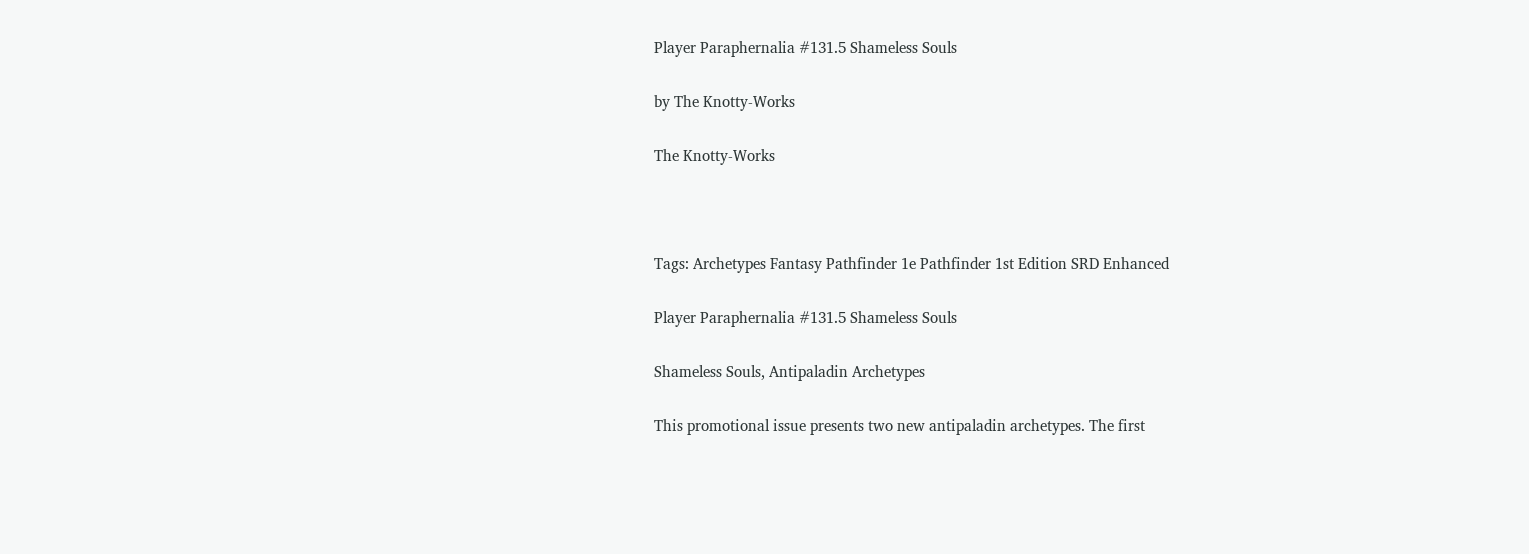Player Paraphernalia #131.5 Shameless Souls

by The Knotty-Works

The Knotty-Works



Tags: Archetypes Fantasy Pathfinder 1e Pathfinder 1st Edition SRD Enhanced

Player Paraphernalia #131.5 Shameless Souls

Shameless Souls, Antipaladin Archetypes

This promotional issue presents two new antipaladin archetypes. The first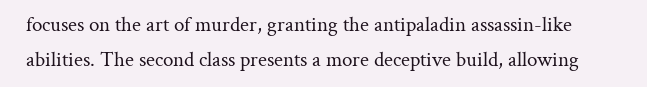focuses on the art of murder, granting the antipaladin assassin-like abilities. The second class presents a more deceptive build, allowing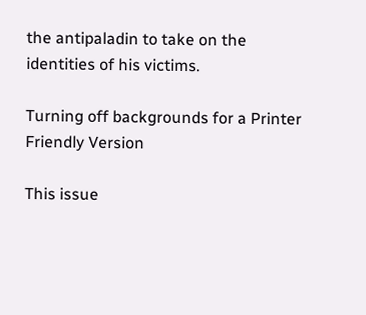the antipaladin to take on the identities of his victims.

Turning off backgrounds for a Printer Friendly Version

This issue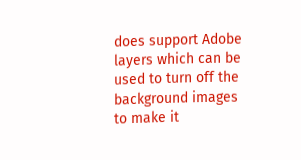does support Adobe layers which can be used to turn off the background images to make it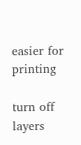easier for printing

turn off layers